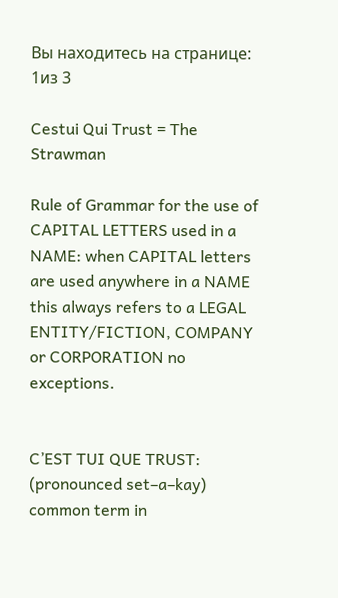Вы находитесь на странице: 1из 3

Cestui Qui Trust = The Strawman

Rule of Grammar for the use of CAPITAL LETTERS used in a NAME: when CAPITAL letters
are used anywhere in a NAME this always refers to a LEGAL ENTITY/FICTION, COMPANY
or CORPORATION no exceptions.


C’EST TUI QUE TRUST: (pronounced set–a–kay) common term in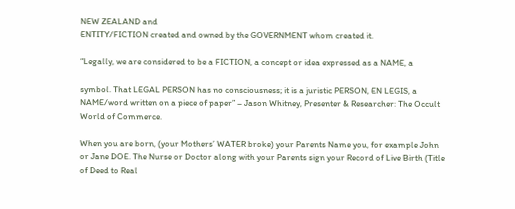NEW ZEALAND and
ENTITY/FICTION created and owned by the GOVERNMENT whom created it.

“Legally, we are considered to be a FICTION, a concept or idea expressed as a NAME, a

symbol. That LEGAL PERSON has no consciousness; it is a juristic PERSON, EN LEGIS, a
NAME/word written on a piece of paper” – Jason Whitney, Presenter & Researcher: The Occult
World of Commerce.

When you are born, (your Mothers’ WATER broke) your Parents Name you, for example John
or Jane DOE. The Nurse or Doctor along with your Parents sign your Record of Live Birth (Title
of Deed to Real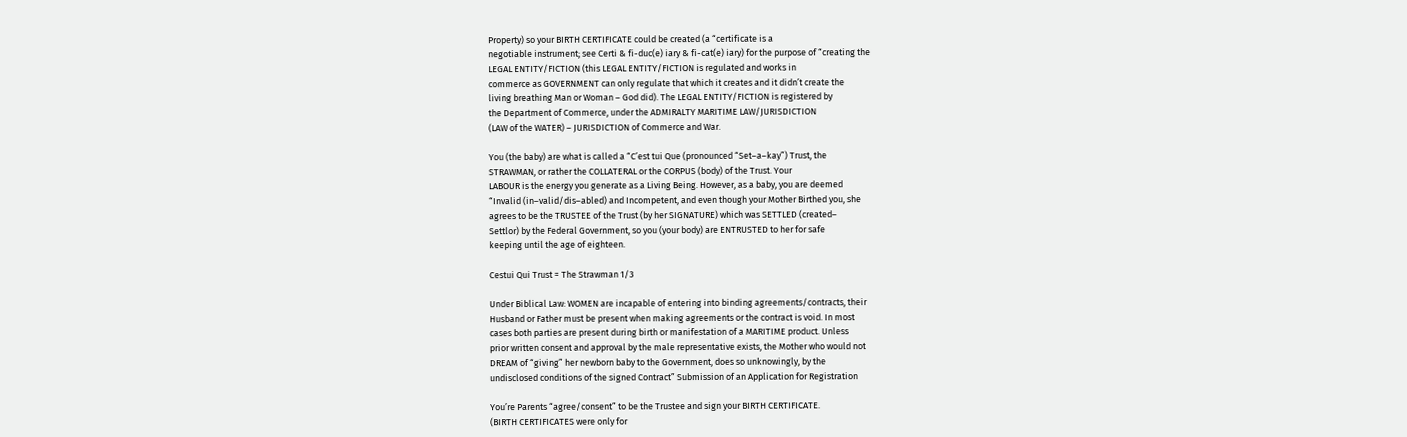Property) so your BIRTH CERTIFICATE could be created (a “certificate is a
negotiable instrument; see Certi & fi-duc(e) iary & fi-cat(e) iary) for the purpose of “creating the
LEGAL ENTITY/FICTION (this LEGAL ENTITY/FICTION is regulated and works in
commerce as GOVERNMENT can only regulate that which it creates and it didn’t create the
living breathing Man or Woman – God did). The LEGAL ENTITY/FICTION is registered by
the Department of Commerce, under the ADMIRALTY MARITIME LAW/JURISDICTION
(LAW of the WATER) – JURISDICTION of Commerce and War.

You (the baby) are what is called a “C’est tui Que (pronounced “Set–a–kay”) Trust, the
STRAWMAN, or rather the COLLATERAL or the CORPUS (body) of the Trust. Your
LABOUR is the energy you generate as a Living Being. However, as a baby, you are deemed
“Invalid (in–valid/dis–abled) and Incompetent, and even though your Mother Birthed you, she
agrees to be the TRUSTEE of the Trust (by her SIGNATURE) which was SETTLED (created–
Settlor) by the Federal Government, so you (your body) are ENTRUSTED to her for safe
keeping until the age of eighteen.

Cestui Qui Trust = The Strawman 1/3

Under Biblical Law: WOMEN are incapable of entering into binding agreements/contracts, their
Husband or Father must be present when making agreements or the contract is void. In most
cases both parties are present during birth or manifestation of a MARITIME product. Unless
prior written consent and approval by the male representative exists, the Mother who would not
DREAM of “giving” her newborn baby to the Government, does so unknowingly, by the
undisclosed conditions of the signed Contract” Submission of an Application for Registration

You’re Parents “agree/consent” to be the Trustee and sign your BIRTH CERTIFICATE.
(BIRTH CERTIFICATES were only for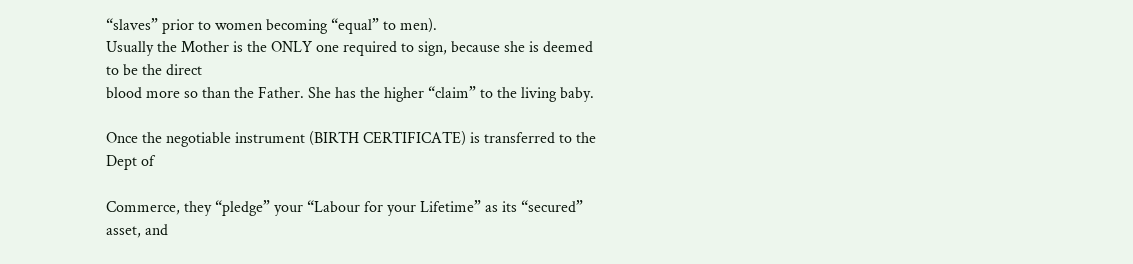“slaves” prior to women becoming “equal” to men).
Usually the Mother is the ONLY one required to sign, because she is deemed to be the direct
blood more so than the Father. She has the higher “claim” to the living baby.

Once the negotiable instrument (BIRTH CERTIFICATE) is transferred to the Dept of

Commerce, they “pledge” your “Labour for your Lifetime” as its “secured” asset, and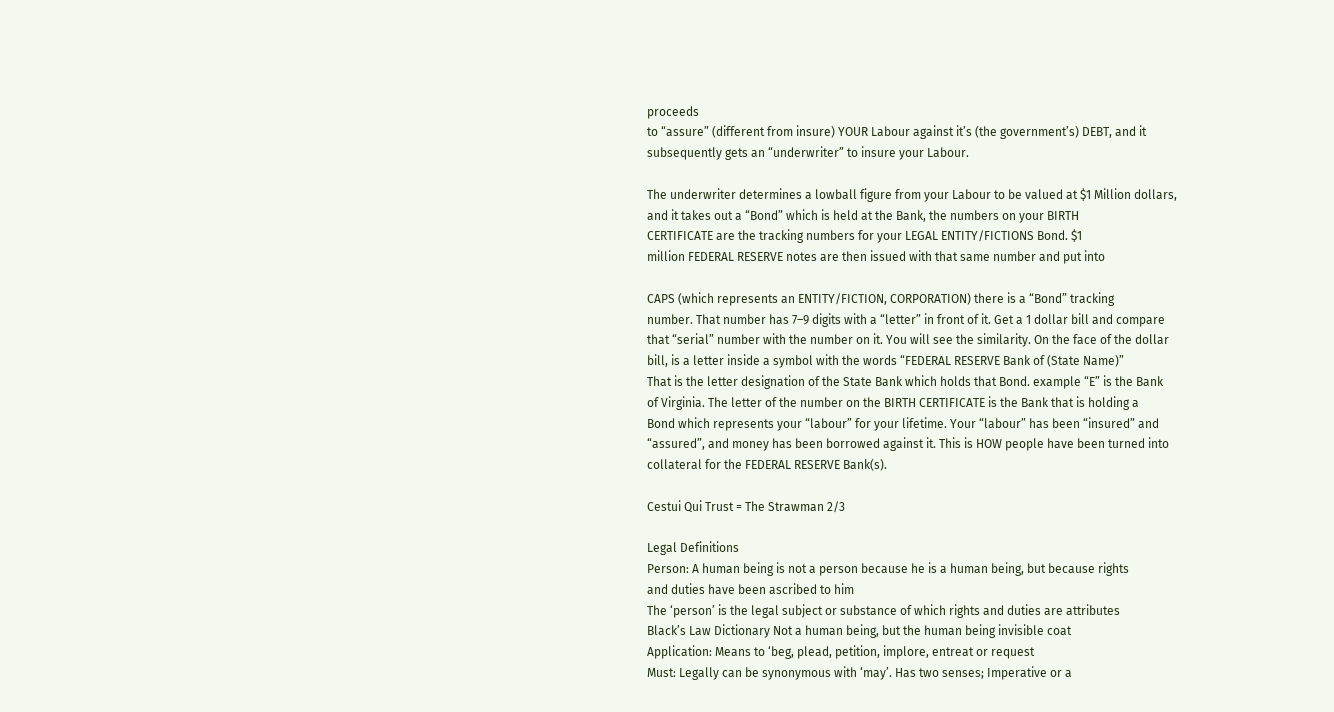proceeds
to “assure” (different from insure) YOUR Labour against it’s (the government’s) DEBT, and it
subsequently gets an “underwriter” to insure your Labour.

The underwriter determines a lowball figure from your Labour to be valued at $1 Million dollars,
and it takes out a “Bond” which is held at the Bank, the numbers on your BIRTH
CERTIFICATE are the tracking numbers for your LEGAL ENTITY/FICTIONS Bond. $1
million FEDERAL RESERVE notes are then issued with that same number and put into

CAPS (which represents an ENTITY/FICTION, CORPORATION) there is a “Bond” tracking
number. That number has 7–9 digits with a “letter” in front of it. Get a 1 dollar bill and compare
that “serial” number with the number on it. You will see the similarity. On the face of the dollar
bill, is a letter inside a symbol with the words “FEDERAL RESERVE Bank of (State Name)”
That is the letter designation of the State Bank which holds that Bond. example “E” is the Bank
of Virginia. The letter of the number on the BIRTH CERTIFICATE is the Bank that is holding a
Bond which represents your “labour” for your lifetime. Your “labour” has been “insured” and
“assured”, and money has been borrowed against it. This is HOW people have been turned into
collateral for the FEDERAL RESERVE Bank(s).

Cestui Qui Trust = The Strawman 2/3

Legal Definitions
Person: A human being is not a person because he is a human being, but because rights
and duties have been ascribed to him
The ‘person’ is the legal subject or substance of which rights and duties are attributes
Black’s Law Dictionary Not a human being, but the human being invisible coat
Application: Means to ‘beg, plead, petition, implore, entreat or request
Must: Legally can be synonymous with ‘may’. Has two senses; Imperative or a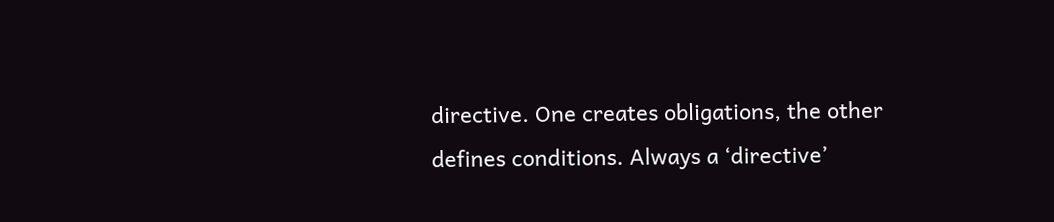directive. One creates obligations, the other defines conditions. Always a ‘directive’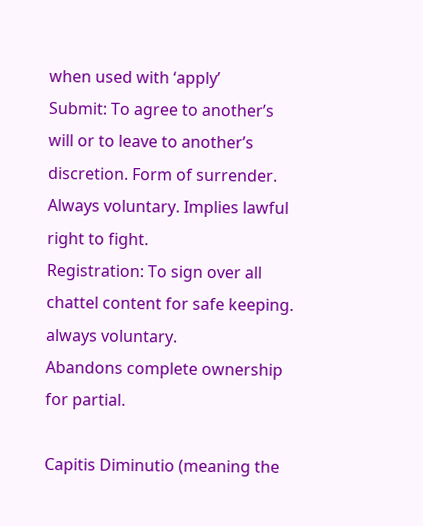when used with ‘apply’
Submit: To agree to another’s will or to leave to another’s discretion. Form of surrender.
Always voluntary. Implies lawful right to fight.
Registration: To sign over all chattel content for safe keeping. always voluntary.
Abandons complete ownership for partial.

Capitis Diminutio (meaning the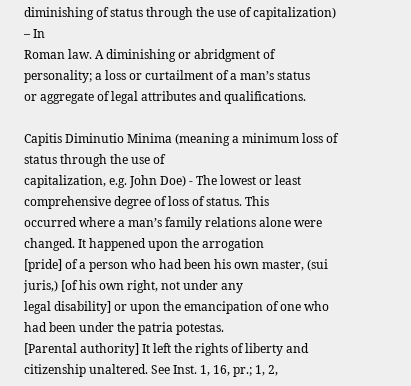diminishing of status through the use of capitalization) – In
Roman law. A diminishing or abridgment of personality; a loss or curtailment of a man’s status
or aggregate of legal attributes and qualifications.

Capitis Diminutio Minima (meaning a minimum loss of status through the use of
capitalization, e.g. John Doe) - The lowest or least comprehensive degree of loss of status. This
occurred where a man’s family relations alone were changed. It happened upon the arrogation
[pride] of a person who had been his own master, (sui juris,) [of his own right, not under any
legal disability] or upon the emancipation of one who had been under the patria potestas.
[Parental authority] It left the rights of liberty and citizenship unaltered. See Inst. 1, 16, pr.; 1, 2,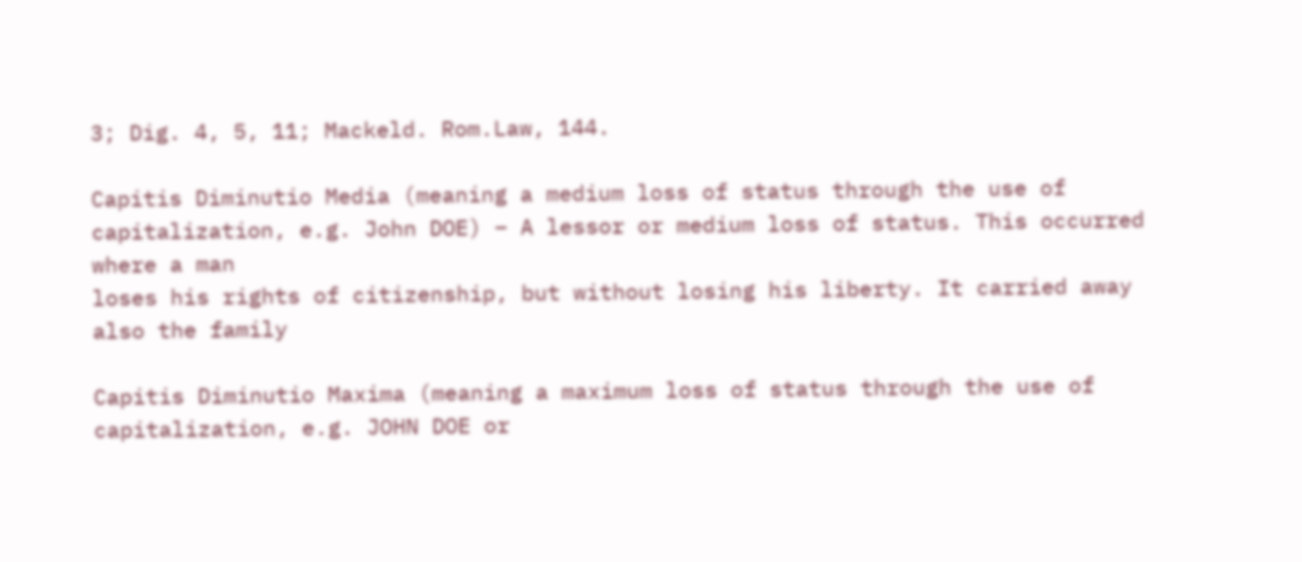3; Dig. 4, 5, 11; Mackeld. Rom.Law, 144.

Capitis Diminutio Media (meaning a medium loss of status through the use of
capitalization, e.g. John DOE) – A lessor or medium loss of status. This occurred where a man
loses his rights of citizenship, but without losing his liberty. It carried away also the family

Capitis Diminutio Maxima (meaning a maximum loss of status through the use of
capitalization, e.g. JOHN DOE or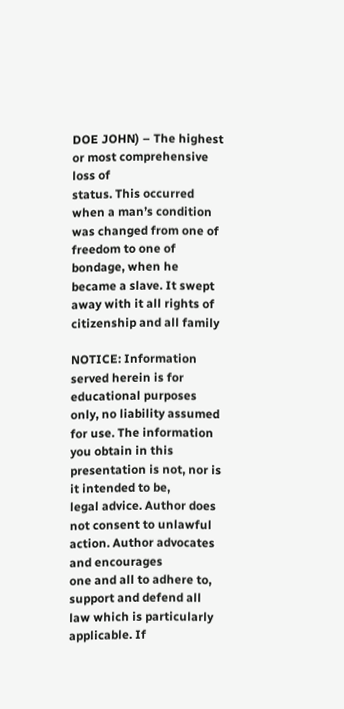DOE JOHN) – The highest or most comprehensive loss of
status. This occurred when a man’s condition was changed from one of freedom to one of
bondage, when he became a slave. It swept away with it all rights of citizenship and all family

NOTICE: Information served herein is for educational purposes only, no liability assumed
for use. The information you obtain in this presentation is not, nor is it intended to be,
legal advice. Author does not consent to unlawful action. Author advocates and encourages
one and all to adhere to, support and defend all law which is particularly applicable. If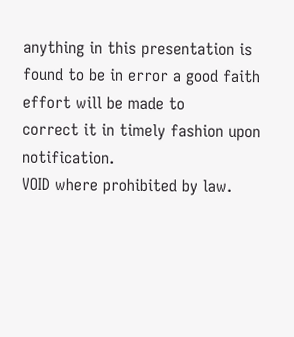anything in this presentation is found to be in error a good faith effort will be made to
correct it in timely fashion upon notification.
VOID where prohibited by law.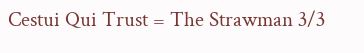Cestui Qui Trust = The Strawman 3/3